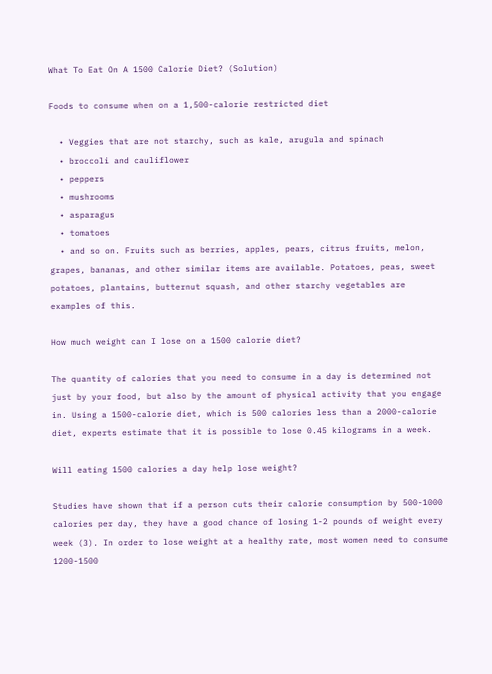What To Eat On A 1500 Calorie Diet? (Solution)

Foods to consume when on a 1,500-calorie restricted diet

  • Veggies that are not starchy, such as kale, arugula and spinach
  • broccoli and cauliflower
  • peppers
  • mushrooms
  • asparagus
  • tomatoes
  • and so on. Fruits such as berries, apples, pears, citrus fruits, melon, grapes, bananas, and other similar items are available. Potatoes, peas, sweet potatoes, plantains, butternut squash, and other starchy vegetables are examples of this.

How much weight can I lose on a 1500 calorie diet?

The quantity of calories that you need to consume in a day is determined not just by your food, but also by the amount of physical activity that you engage in. Using a 1500-calorie diet, which is 500 calories less than a 2000-calorie diet, experts estimate that it is possible to lose 0.45 kilograms in a week.

Will eating 1500 calories a day help lose weight?

Studies have shown that if a person cuts their calorie consumption by 500-1000 calories per day, they have a good chance of losing 1-2 pounds of weight every week (3). In order to lose weight at a healthy rate, most women need to consume 1200-1500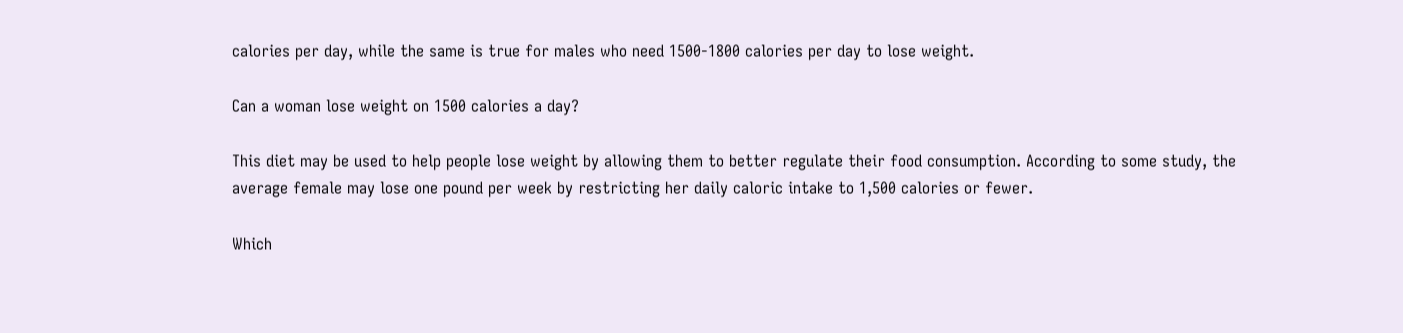calories per day, while the same is true for males who need 1500-1800 calories per day to lose weight.

Can a woman lose weight on 1500 calories a day?

This diet may be used to help people lose weight by allowing them to better regulate their food consumption. According to some study, the average female may lose one pound per week by restricting her daily caloric intake to 1,500 calories or fewer.

Which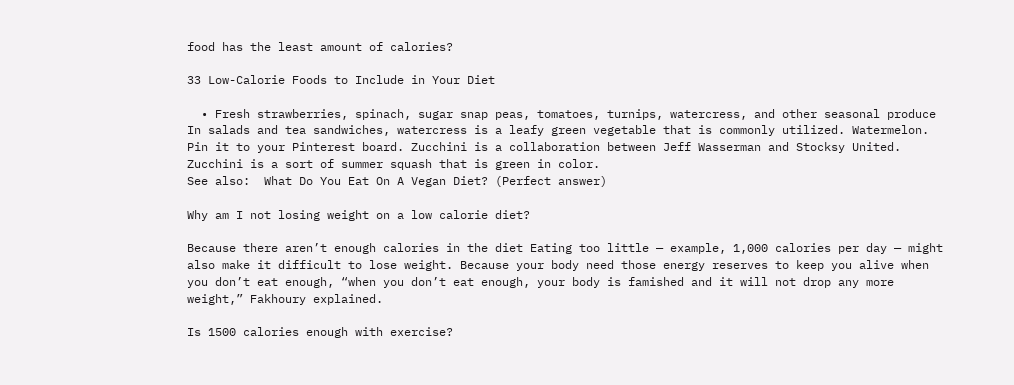food has the least amount of calories?

33 Low-Calorie Foods to Include in Your Diet

  • Fresh strawberries, spinach, sugar snap peas, tomatoes, turnips, watercress, and other seasonal produce In salads and tea sandwiches, watercress is a leafy green vegetable that is commonly utilized. Watermelon. Pin it to your Pinterest board. Zucchini is a collaboration between Jeff Wasserman and Stocksy United. Zucchini is a sort of summer squash that is green in color.
See also:  What Do You Eat On A Vegan Diet? (Perfect answer)

Why am I not losing weight on a low calorie diet?

Because there aren’t enough calories in the diet Eating too little — example, 1,000 calories per day — might also make it difficult to lose weight. Because your body need those energy reserves to keep you alive when you don’t eat enough, “when you don’t eat enough, your body is famished and it will not drop any more weight,” Fakhoury explained.

Is 1500 calories enough with exercise?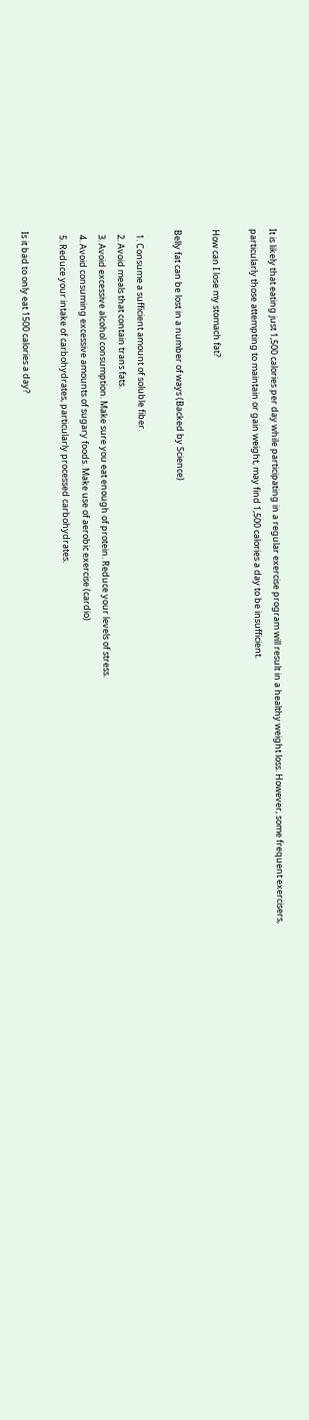It is likely that eating just 1,500 calories per day while participating in a regular exercise program will result in a healthy weight loss. However, some frequent exercisers, particularly those attempting to maintain or gain weight, may find 1,500 calories a day to be insufficient.

How can I lose my stomach fat?

Belly fat can be lost in a number of ways (Backed by Science)

  1. Consume a sufficient amount of soluble fiber.
  2. Avoid meals that contain trans fats.
  3. Avoid excessive alcohol consumption. Make sure you eat enough of protein. Reduce your levels of stress.
  4. Avoid consuming excessive amounts of sugary foods. Make use of aerobic exercise (cardio)
  5. Reduce your intake of carbohydrates, particularly processed carbohydrates.

Is it bad to only eat 1500 calories a day?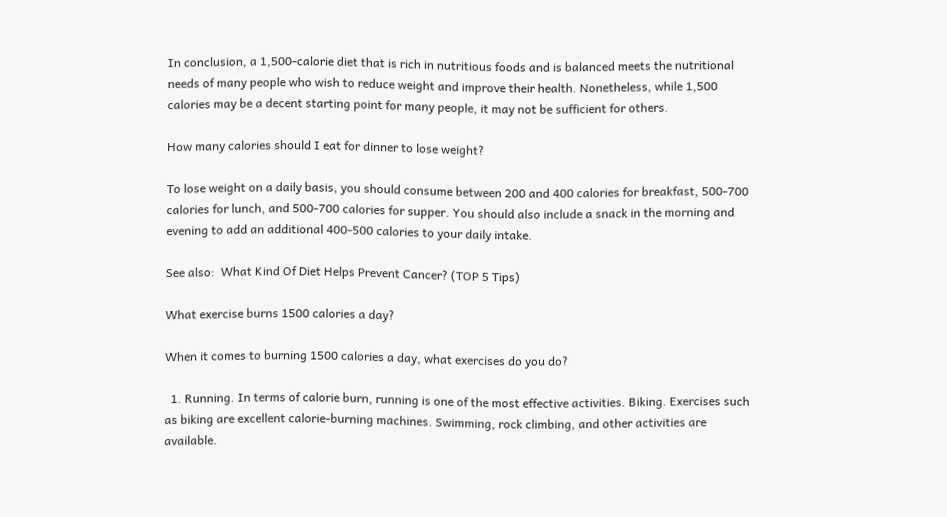In conclusion, a 1,500-calorie diet that is rich in nutritious foods and is balanced meets the nutritional needs of many people who wish to reduce weight and improve their health. Nonetheless, while 1,500 calories may be a decent starting point for many people, it may not be sufficient for others.

How many calories should I eat for dinner to lose weight?

To lose weight on a daily basis, you should consume between 200 and 400 calories for breakfast, 500-700 calories for lunch, and 500-700 calories for supper. You should also include a snack in the morning and evening to add an additional 400-500 calories to your daily intake.

See also:  What Kind Of Diet Helps Prevent Cancer? (TOP 5 Tips)

What exercise burns 1500 calories a day?

When it comes to burning 1500 calories a day, what exercises do you do?

  1. Running. In terms of calorie burn, running is one of the most effective activities. Biking. Exercises such as biking are excellent calorie-burning machines. Swimming, rock climbing, and other activities are available.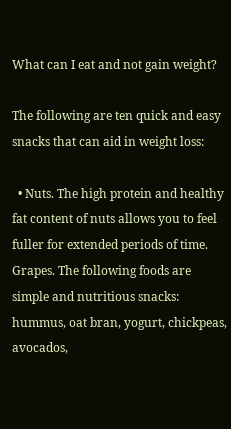What can I eat and not gain weight?

The following are ten quick and easy snacks that can aid in weight loss:

  • Nuts. The high protein and healthy fat content of nuts allows you to feel fuller for extended periods of time. Grapes. The following foods are simple and nutritious snacks: hummus, oat bran, yogurt, chickpeas, avocados,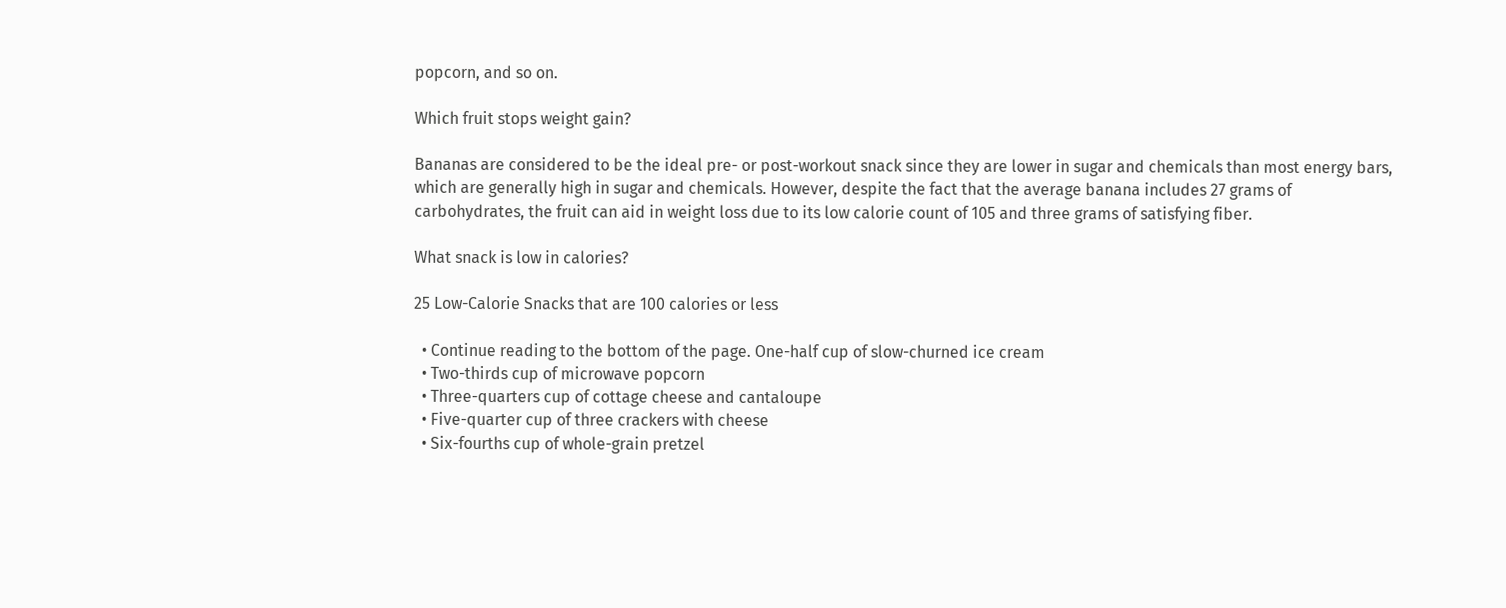popcorn, and so on.

Which fruit stops weight gain?

Bananas are considered to be the ideal pre- or post-workout snack since they are lower in sugar and chemicals than most energy bars, which are generally high in sugar and chemicals. However, despite the fact that the average banana includes 27 grams of carbohydrates, the fruit can aid in weight loss due to its low calorie count of 105 and three grams of satisfying fiber.

What snack is low in calories?

25 Low-Calorie Snacks that are 100 calories or less

  • Continue reading to the bottom of the page. One-half cup of slow-churned ice cream
  • Two-thirds cup of microwave popcorn
  • Three-quarters cup of cottage cheese and cantaloupe
  • Five-quarter cup of three crackers with cheese
  • Six-fourths cup of whole-grain pretzel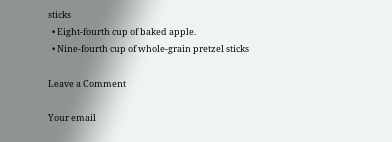sticks
  • Eight-fourth cup of baked apple.
  • Nine-fourth cup of whole-grain pretzel sticks

Leave a Comment

Your email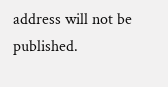address will not be published.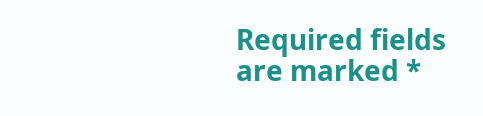Required fields are marked *